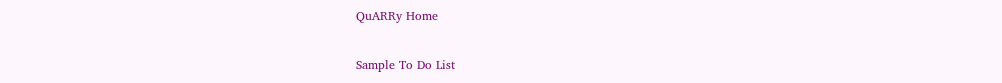QuARRy Home

Sample To Do List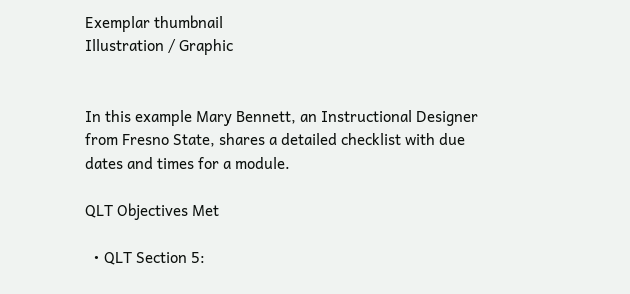Exemplar thumbnail
Illustration / Graphic


In this example Mary Bennett, an Instructional Designer from Fresno State, shares a detailed checklist with due dates and times for a module.

QLT Objectives Met

  • QLT Section 5: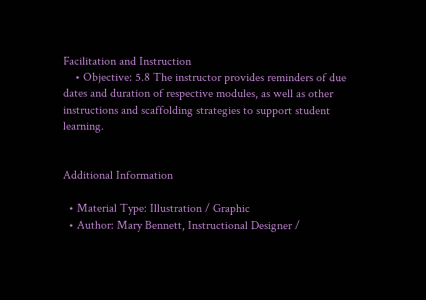Facilitation and Instruction
    • Objective: 5.8 The instructor provides reminders of due dates and duration of respective modules, as well as other instructions and scaffolding strategies to support student learning.


Additional Information

  • Material Type: Illustration / Graphic
  • Author: Mary Bennett, Instructional Designer /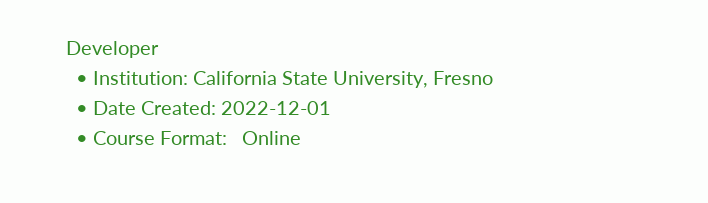Developer
  • Institution: California State University, Fresno
  • Date Created: 2022-12-01
  • Course Format:   Online